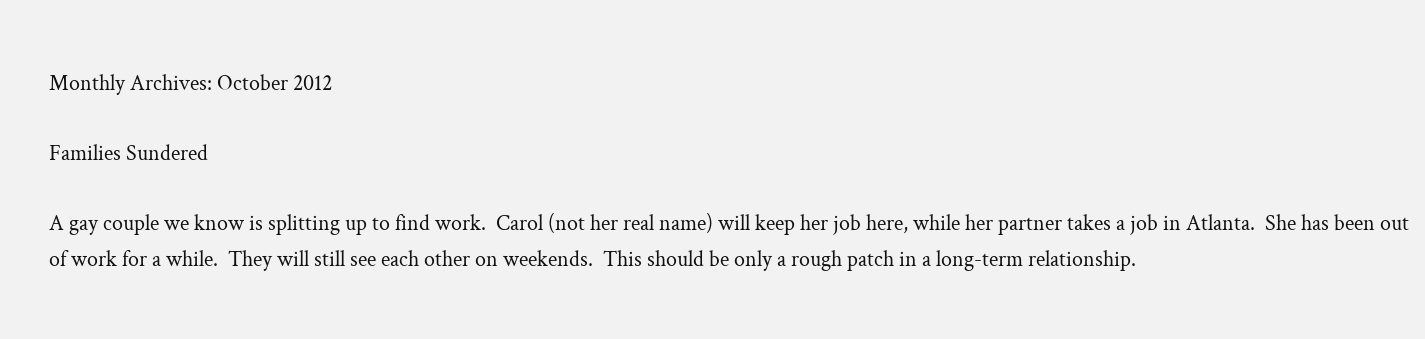Monthly Archives: October 2012

Families Sundered

A gay couple we know is splitting up to find work.  Carol (not her real name) will keep her job here, while her partner takes a job in Atlanta.  She has been out of work for a while.  They will still see each other on weekends.  This should be only a rough patch in a long-term relationship.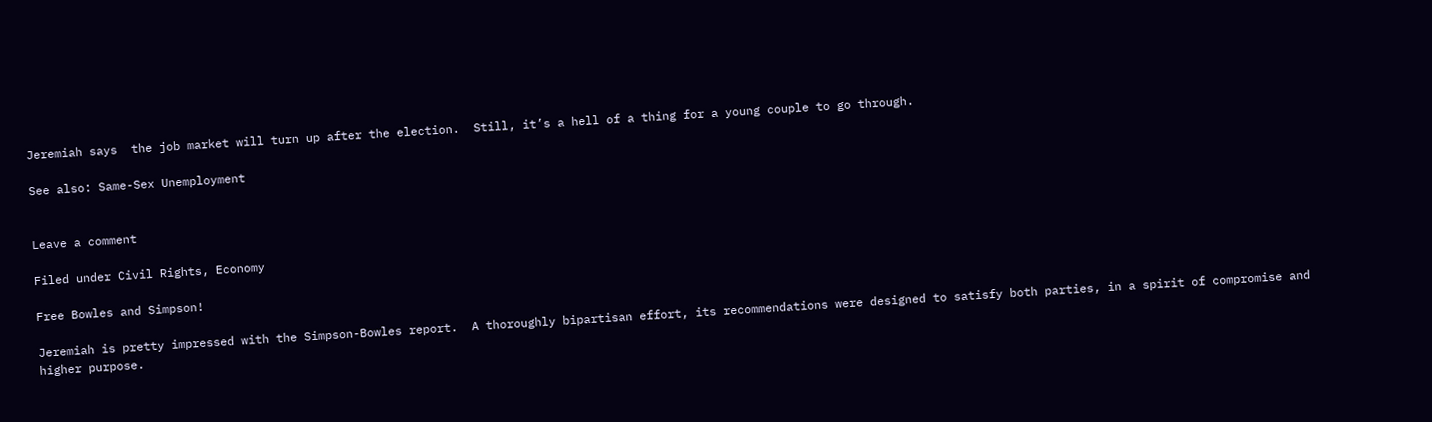Jeremiah says  the job market will turn up after the election.  Still, it’s a hell of a thing for a young couple to go through.

See also: Same-Sex Unemployment


Leave a comment

Filed under Civil Rights, Economy

Free Bowles and Simpson!

Jeremiah is pretty impressed with the Simpson-Bowles report.  A thoroughly bipartisan effort, its recommendations were designed to satisfy both parties, in a spirit of compromise and higher purpose.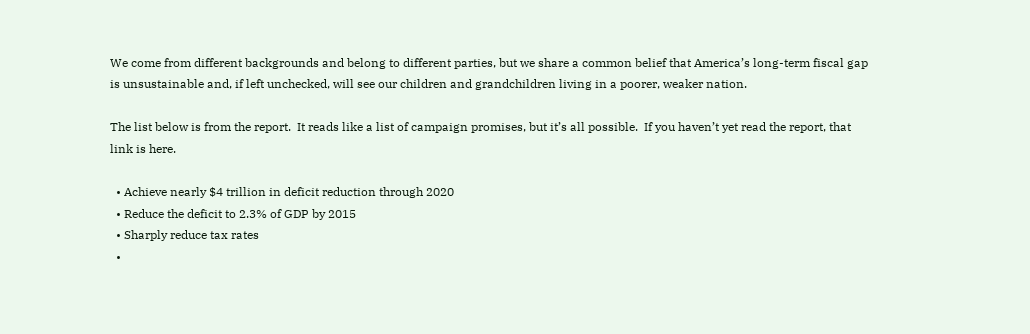We come from different backgrounds and belong to different parties, but we share a common belief that America’s long-term fiscal gap is unsustainable and, if left unchecked, will see our children and grandchildren living in a poorer, weaker nation.

The list below is from the report.  It reads like a list of campaign promises, but it’s all possible.  If you haven’t yet read the report, that link is here.

  • Achieve nearly $4 trillion in deficit reduction through 2020
  • Reduce the deficit to 2.3% of GDP by 2015
  • Sharply reduce tax rates
  •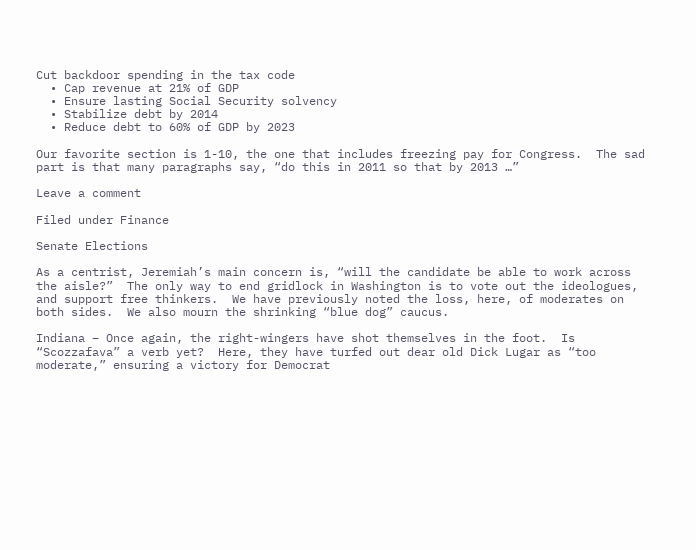Cut backdoor spending in the tax code
  • Cap revenue at 21% of GDP
  • Ensure lasting Social Security solvency
  • Stabilize debt by 2014
  • Reduce debt to 60% of GDP by 2023

Our favorite section is 1-10, the one that includes freezing pay for Congress.  The sad part is that many paragraphs say, “do this in 2011 so that by 2013 …”

Leave a comment

Filed under Finance

Senate Elections

As a centrist, Jeremiah’s main concern is, “will the candidate be able to work across the aisle?”  The only way to end gridlock in Washington is to vote out the ideologues, and support free thinkers.  We have previously noted the loss, here, of moderates on both sides.  We also mourn the shrinking “blue dog” caucus.

Indiana – Once again, the right-wingers have shot themselves in the foot.  Is “Scozzafava” a verb yet?  Here, they have turfed out dear old Dick Lugar as “too moderate,” ensuring a victory for Democrat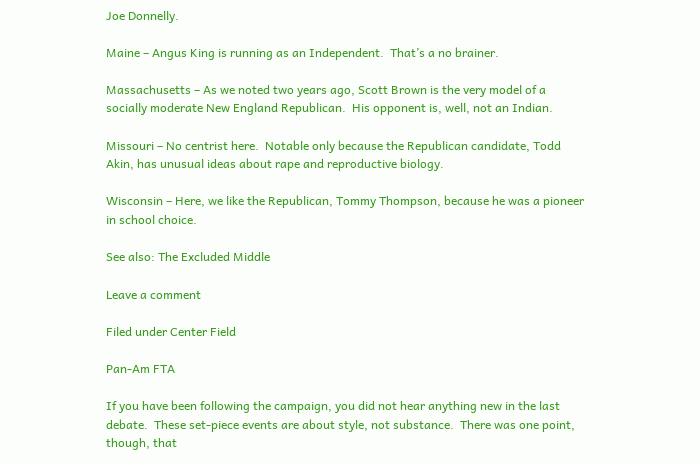Joe Donnelly.

Maine – Angus King is running as an Independent.  That’s a no brainer.

Massachusetts – As we noted two years ago, Scott Brown is the very model of a socially moderate New England Republican.  His opponent is, well, not an Indian.

Missouri – No centrist here.  Notable only because the Republican candidate, Todd Akin, has unusual ideas about rape and reproductive biology.

Wisconsin – Here, we like the Republican, Tommy Thompson, because he was a pioneer in school choice.

See also: The Excluded Middle

Leave a comment

Filed under Center Field

Pan-Am FTA

If you have been following the campaign, you did not hear anything new in the last debate.  These set-piece events are about style, not substance.  There was one point, though, that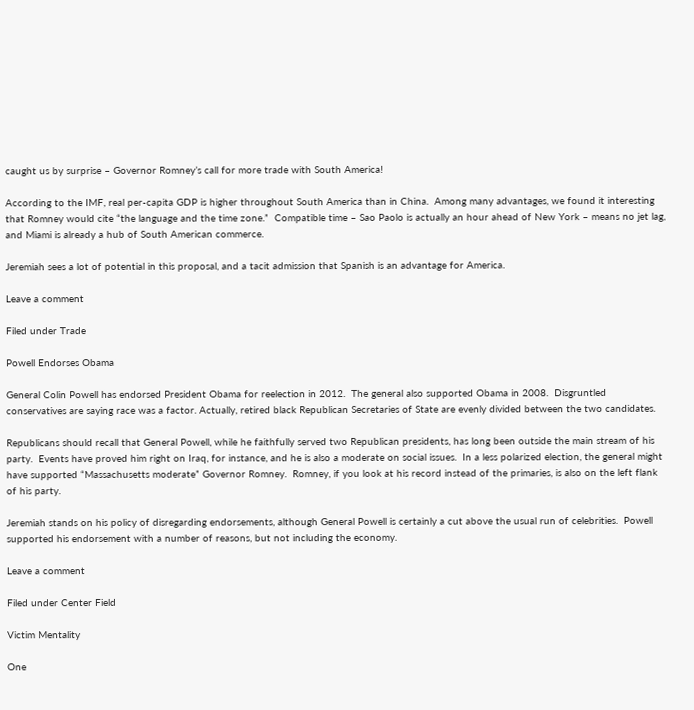caught us by surprise – Governor Romney’s call for more trade with South America!

According to the IMF, real per-capita GDP is higher throughout South America than in China.  Among many advantages, we found it interesting that Romney would cite “the language and the time zone.”  Compatible time – Sao Paolo is actually an hour ahead of New York – means no jet lag, and Miami is already a hub of South American commerce.

Jeremiah sees a lot of potential in this proposal, and a tacit admission that Spanish is an advantage for America.

Leave a comment

Filed under Trade

Powell Endorses Obama

General Colin Powell has endorsed President Obama for reelection in 2012.  The general also supported Obama in 2008.  Disgruntled conservatives are saying race was a factor. Actually, retired black Republican Secretaries of State are evenly divided between the two candidates.

Republicans should recall that General Powell, while he faithfully served two Republican presidents, has long been outside the main stream of his party.  Events have proved him right on Iraq, for instance, and he is also a moderate on social issues.  In a less polarized election, the general might have supported “Massachusetts moderate” Governor Romney.  Romney, if you look at his record instead of the primaries, is also on the left flank of his party.

Jeremiah stands on his policy of disregarding endorsements, although General Powell is certainly a cut above the usual run of celebrities.  Powell supported his endorsement with a number of reasons, but not including the economy.

Leave a comment

Filed under Center Field

Victim Mentality

One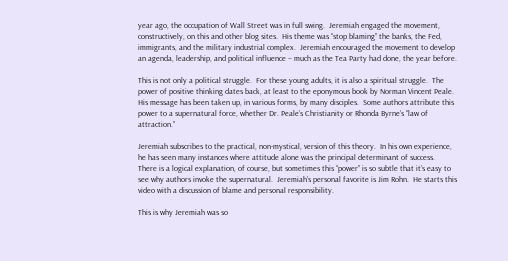year ago, the occupation of Wall Street was in full swing.  Jeremiah engaged the movement, constructively, on this and other blog sites.  His theme was “stop blaming” the banks, the Fed, immigrants, and the military industrial complex.  Jeremiah encouraged the movement to develop an agenda, leadership, and political influence – much as the Tea Party had done, the year before.

This is not only a political struggle.  For these young adults, it is also a spiritual struggle.  The power of positive thinking dates back, at least to the eponymous book by Norman Vincent Peale.  His message has been taken up, in various forms, by many disciples.  Some authors attribute this power to a supernatural force, whether Dr. Peale’s Christianity or Rhonda Byrne’s “law of attraction.”

Jeremiah subscribes to the practical, non-mystical, version of this theory.  In his own experience, he has seen many instances where attitude alone was the principal determinant of success.  There is a logical explanation, of course, but sometimes this “power” is so subtle that it’s easy to see why authors invoke the supernatural.  Jeremiah’s personal favorite is Jim Rohn.  He starts this video with a discussion of blame and personal responsibility.

This is why Jeremiah was so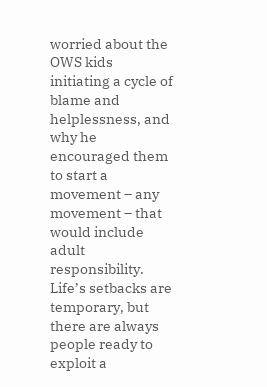worried about the OWS kids initiating a cycle of blame and helplessness, and why he encouraged them to start a movement – any movement – that would include adult responsibility.  Life’s setbacks are temporary, but there are always people ready to exploit a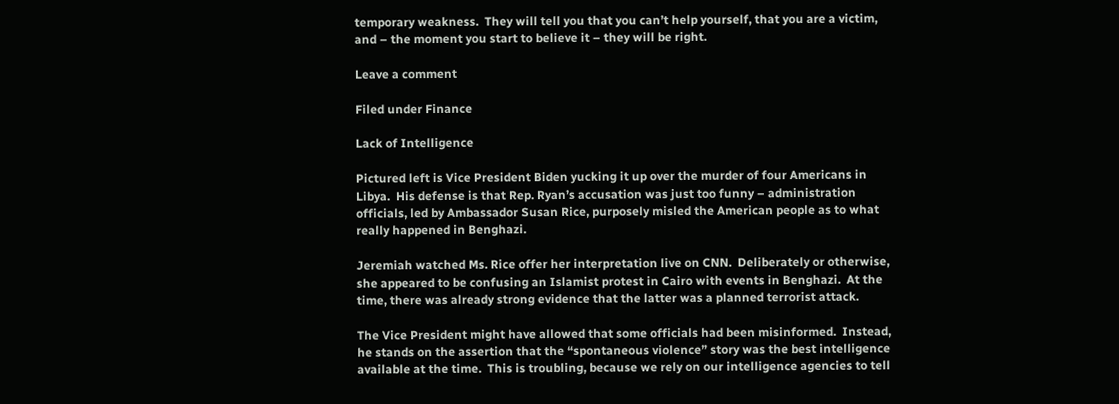temporary weakness.  They will tell you that you can’t help yourself, that you are a victim, and – the moment you start to believe it – they will be right.

Leave a comment

Filed under Finance

Lack of Intelligence

Pictured left is Vice President Biden yucking it up over the murder of four Americans in Libya.  His defense is that Rep. Ryan’s accusation was just too funny – administration officials, led by Ambassador Susan Rice, purposely misled the American people as to what really happened in Benghazi.

Jeremiah watched Ms. Rice offer her interpretation live on CNN.  Deliberately or otherwise, she appeared to be confusing an Islamist protest in Cairo with events in Benghazi.  At the time, there was already strong evidence that the latter was a planned terrorist attack.

The Vice President might have allowed that some officials had been misinformed.  Instead, he stands on the assertion that the “spontaneous violence” story was the best intelligence available at the time.  This is troubling, because we rely on our intelligence agencies to tell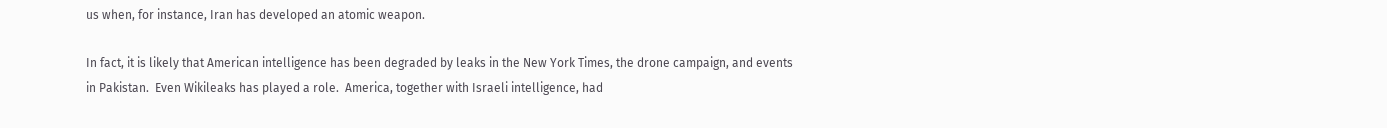us when, for instance, Iran has developed an atomic weapon.

In fact, it is likely that American intelligence has been degraded by leaks in the New York Times, the drone campaign, and events in Pakistan.  Even Wikileaks has played a role.  America, together with Israeli intelligence, had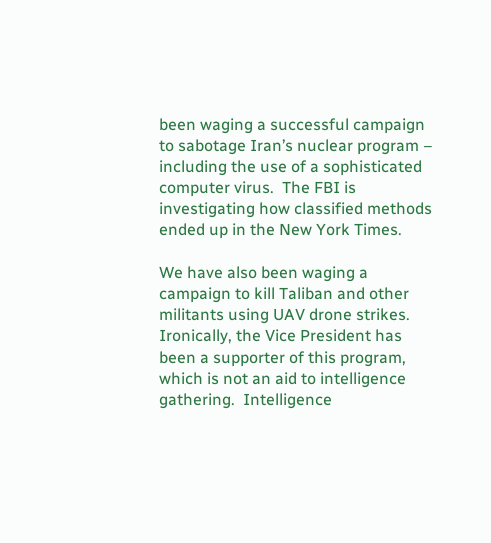been waging a successful campaign to sabotage Iran’s nuclear program – including the use of a sophisticated computer virus.  The FBI is investigating how classified methods ended up in the New York Times.

We have also been waging a campaign to kill Taliban and other militants using UAV drone strikes.  Ironically, the Vice President has been a supporter of this program, which is not an aid to intelligence gathering.  Intelligence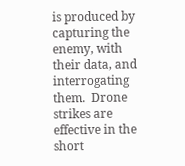is produced by capturing the enemy, with their data, and interrogating them.  Drone strikes are effective in the short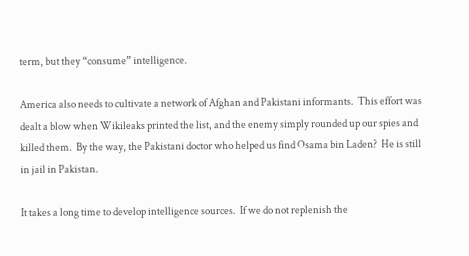term, but they “consume” intelligence.

America also needs to cultivate a network of Afghan and Pakistani informants.  This effort was dealt a blow when Wikileaks printed the list, and the enemy simply rounded up our spies and killed them.  By the way, the Pakistani doctor who helped us find Osama bin Laden?  He is still in jail in Pakistan.

It takes a long time to develop intelligence sources.  If we do not replenish the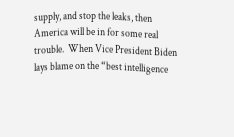supply, and stop the leaks, then America will be in for some real trouble.  When Vice President Biden lays blame on the “best intelligence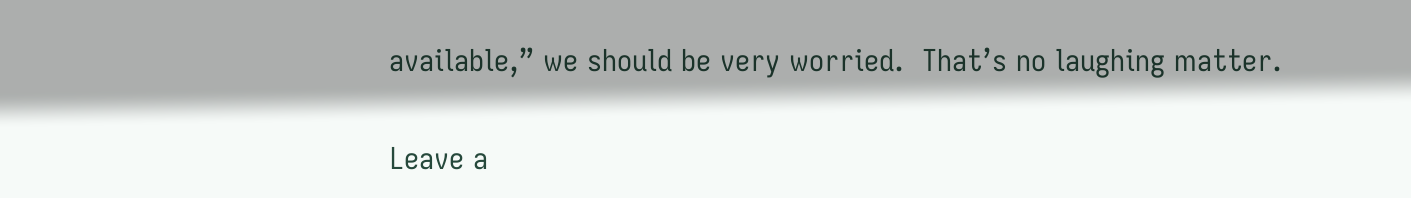available,” we should be very worried.  That’s no laughing matter.

Leave a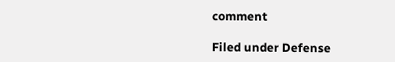comment

Filed under Defense